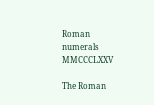Roman numerals MMCCCLXXV

The Roman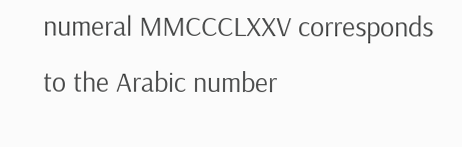numeral MMCCCLXXV corresponds to the Arabic number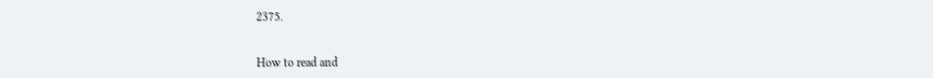2375.


How to read and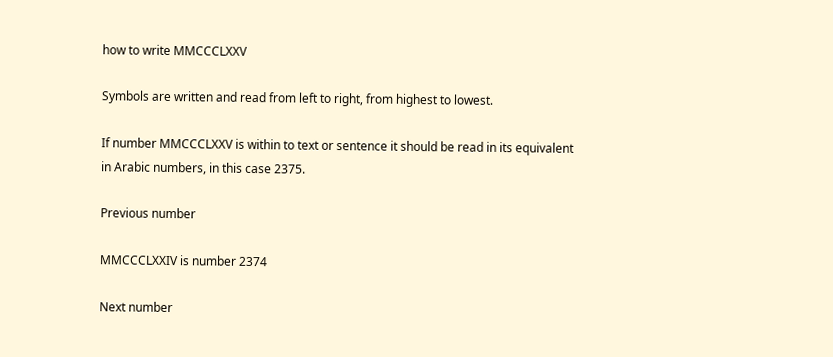how to write MMCCCLXXV

Symbols are written and read from left to right, from highest to lowest.

If number MMCCCLXXV is within to text or sentence it should be read in its equivalent in Arabic numbers, in this case 2375.

Previous number

MMCCCLXXIV is number 2374

Next number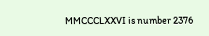MMCCCLXXVI is number 2376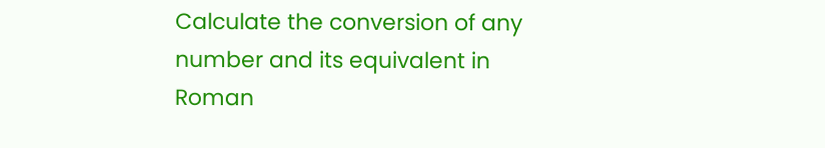Calculate the conversion of any number and its equivalent in Roman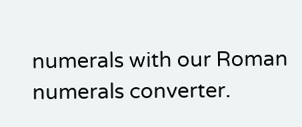numerals with our Roman numerals converter.